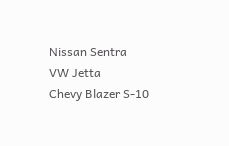Nissan Sentra
VW Jetta
Chevy Blazer S-10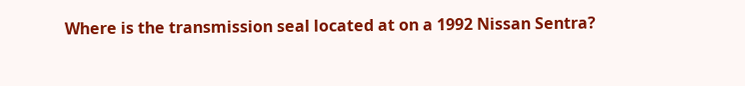Where is the transmission seal located at on a 1992 Nissan Sentra?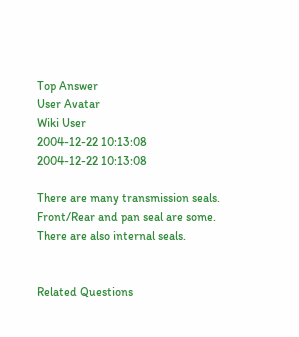Top Answer
User Avatar
Wiki User
2004-12-22 10:13:08
2004-12-22 10:13:08

There are many transmission seals. Front/Rear and pan seal are some. There are also internal seals.


Related Questions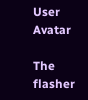User Avatar

The flasher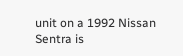unit on a 1992 Nissan Sentra is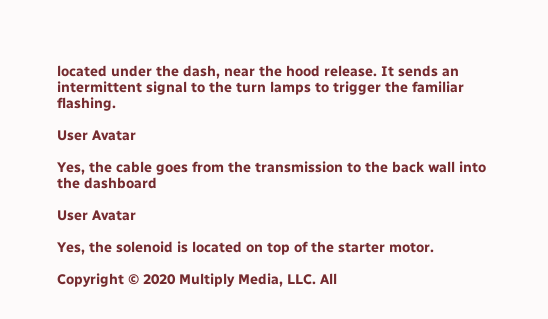located under the dash, near the hood release. It sends an intermittent signal to the turn lamps to trigger the familiar flashing.

User Avatar

Yes, the cable goes from the transmission to the back wall into the dashboard

User Avatar

Yes, the solenoid is located on top of the starter motor.

Copyright © 2020 Multiply Media, LLC. All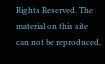Rights Reserved. The material on this site can not be reproduced,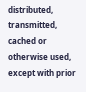distributed, transmitted, cached or otherwise used, except with prior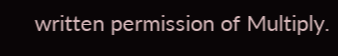written permission of Multiply.